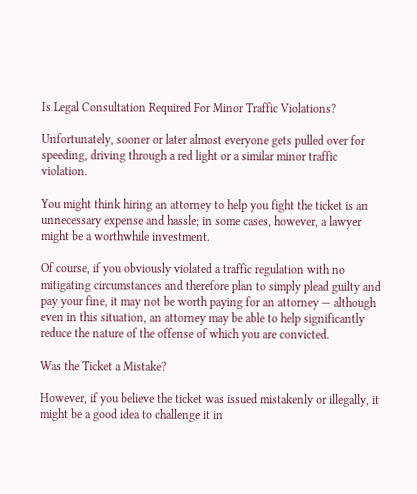Is Legal Consultation Required For Minor Traffic Violations?

Unfortunately, sooner or later almost everyone gets pulled over for speeding, driving through a red light or a similar minor traffic violation.

You might think hiring an attorney to help you fight the ticket is an unnecessary expense and hassle; in some cases, however, a lawyer might be a worthwhile investment.

Of course, if you obviously violated a traffic regulation with no mitigating circumstances and therefore plan to simply plead guilty and pay your fine, it may not be worth paying for an attorney — although even in this situation, an attorney may be able to help significantly reduce the nature of the offense of which you are convicted.

Was the Ticket a Mistake?

However, if you believe the ticket was issued mistakenly or illegally, it might be a good idea to challenge it in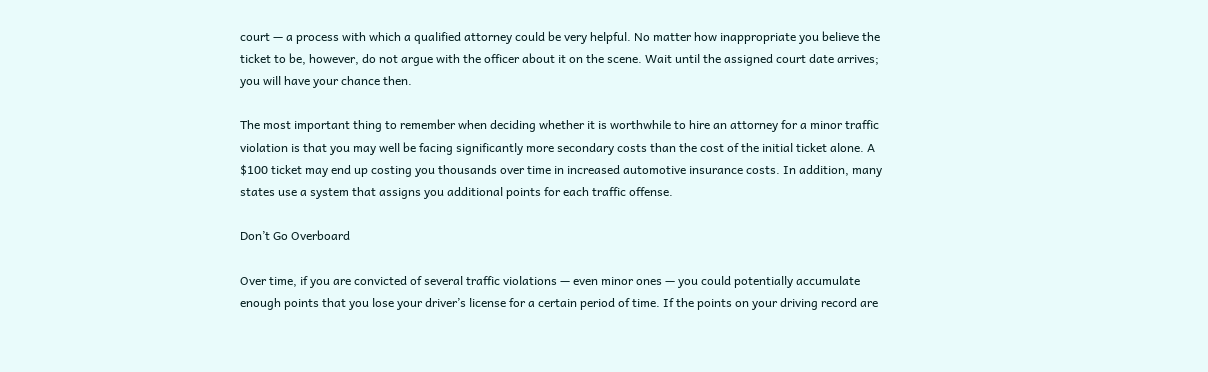court — a process with which a qualified attorney could be very helpful. No matter how inappropriate you believe the ticket to be, however, do not argue with the officer about it on the scene. Wait until the assigned court date arrives; you will have your chance then.

The most important thing to remember when deciding whether it is worthwhile to hire an attorney for a minor traffic violation is that you may well be facing significantly more secondary costs than the cost of the initial ticket alone. A $100 ticket may end up costing you thousands over time in increased automotive insurance costs. In addition, many states use a system that assigns you additional points for each traffic offense.

Don’t Go Overboard

Over time, if you are convicted of several traffic violations — even minor ones — you could potentially accumulate enough points that you lose your driver’s license for a certain period of time. If the points on your driving record are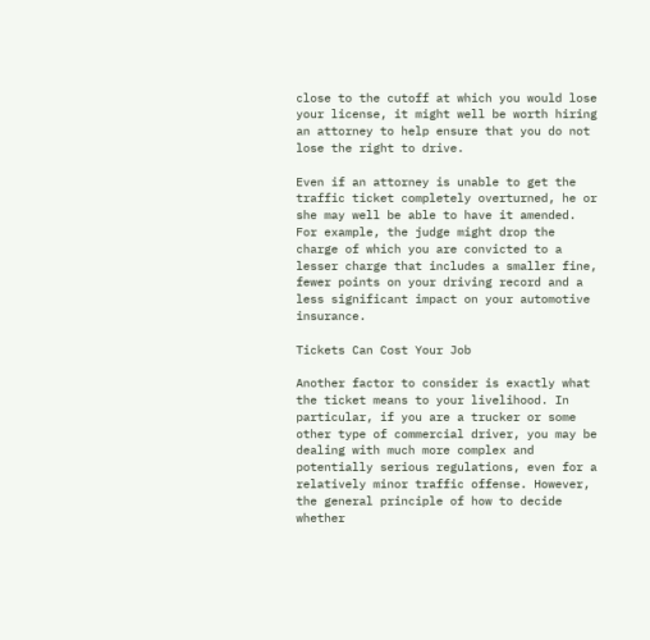close to the cutoff at which you would lose your license, it might well be worth hiring an attorney to help ensure that you do not lose the right to drive.

Even if an attorney is unable to get the traffic ticket completely overturned, he or she may well be able to have it amended. For example, the judge might drop the charge of which you are convicted to a lesser charge that includes a smaller fine, fewer points on your driving record and a less significant impact on your automotive insurance.

Tickets Can Cost Your Job

Another factor to consider is exactly what the ticket means to your livelihood. In particular, if you are a trucker or some other type of commercial driver, you may be dealing with much more complex and potentially serious regulations, even for a relatively minor traffic offense. However, the general principle of how to decide whether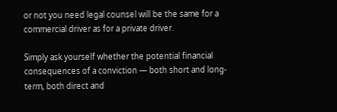or not you need legal counsel will be the same for a commercial driver as for a private driver.

Simply ask yourself whether the potential financial consequences of a conviction — both short and long-term, both direct and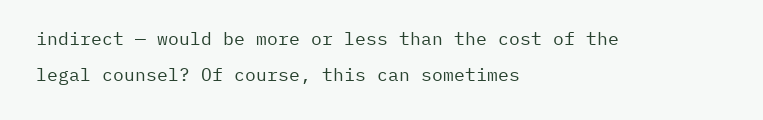indirect — would be more or less than the cost of the legal counsel? Of course, this can sometimes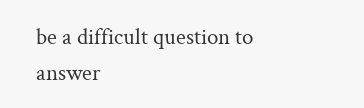be a difficult question to answer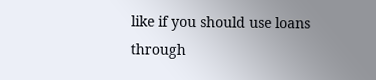like if you should use loans through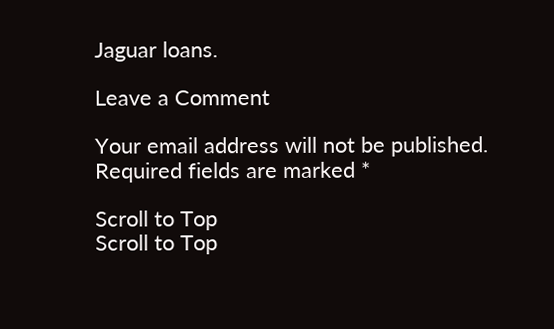Jaguar loans.

Leave a Comment

Your email address will not be published. Required fields are marked *

Scroll to Top
Scroll to Top